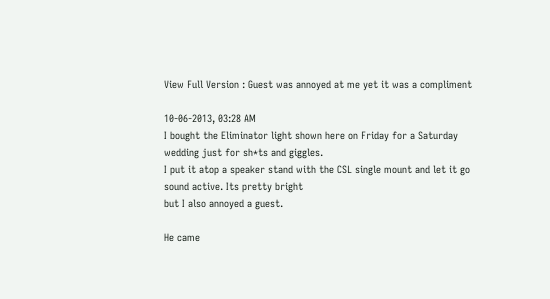View Full Version : Guest was annoyed at me yet it was a compliment

10-06-2013, 03:28 AM
I bought the Eliminator light shown here on Friday for a Saturday wedding just for sh*ts and giggles.
I put it atop a speaker stand with the CSL single mount and let it go sound active. Its pretty bright
but I also annoyed a guest.

He came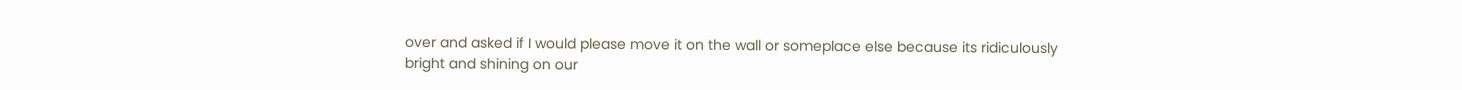over and asked if I would please move it on the wall or someplace else because its ridiculously
bright and shining on our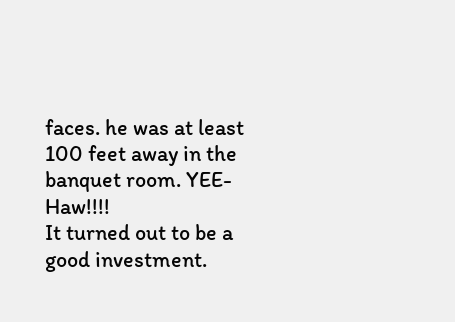faces. he was at least 100 feet away in the banquet room. YEE-Haw!!!!
It turned out to be a good investment.